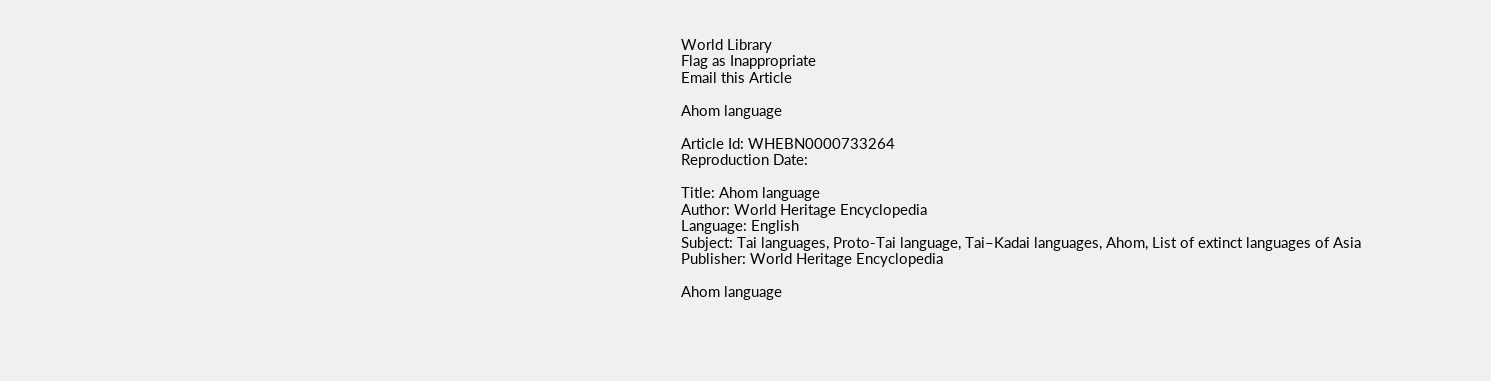World Library
Flag as Inappropriate
Email this Article

Ahom language

Article Id: WHEBN0000733264
Reproduction Date:

Title: Ahom language
Author: World Heritage Encyclopedia
Language: English
Subject: Tai languages, Proto-Tai language, Tai–Kadai languages, Ahom, List of extinct languages of Asia
Publisher: World Heritage Encyclopedia

Ahom language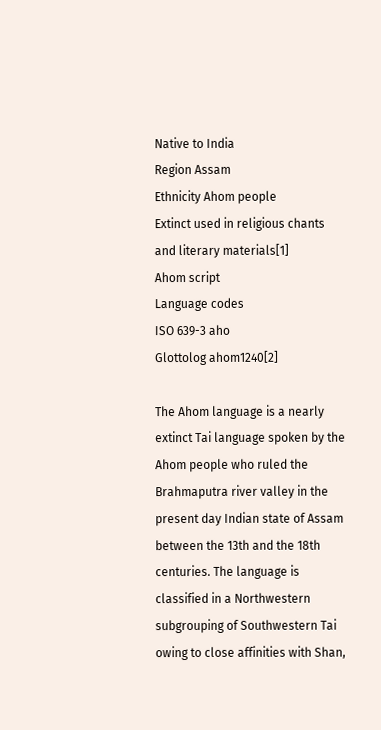Native to India
Region Assam
Ethnicity Ahom people
Extinct used in religious chants and literary materials[1]
Ahom script
Language codes
ISO 639-3 aho
Glottolog ahom1240[2]

The Ahom language is a nearly extinct Tai language spoken by the Ahom people who ruled the Brahmaputra river valley in the present day Indian state of Assam between the 13th and the 18th centuries. The language is classified in a Northwestern subgrouping of Southwestern Tai owing to close affinities with Shan,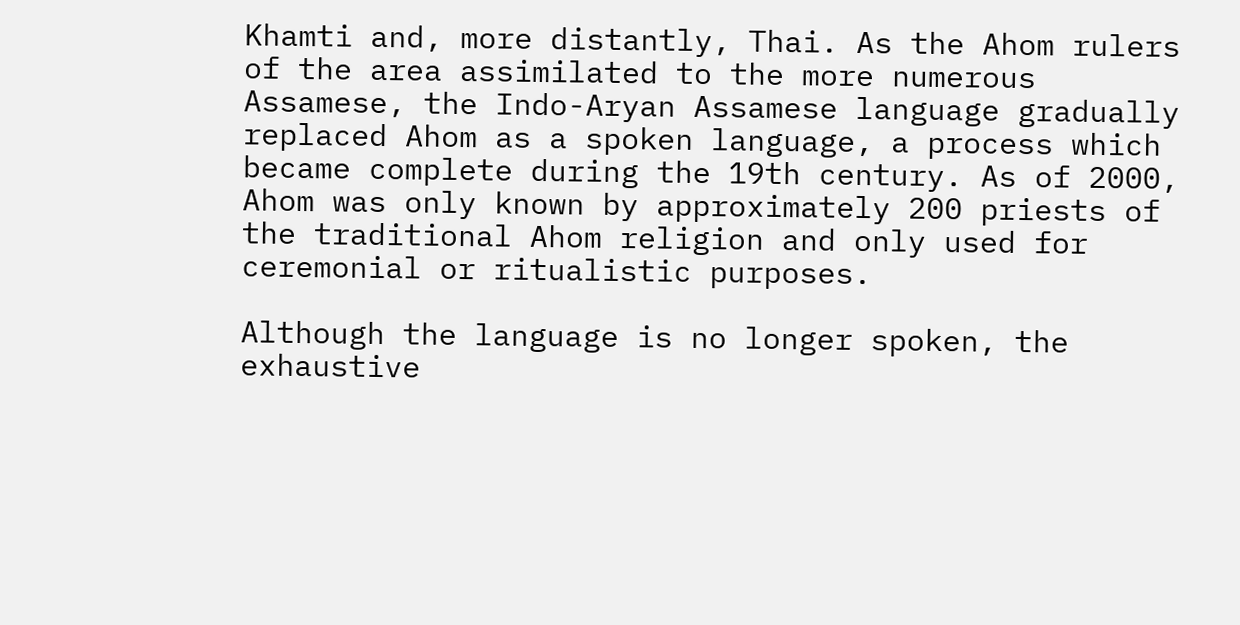Khamti and, more distantly, Thai. As the Ahom rulers of the area assimilated to the more numerous Assamese, the Indo-Aryan Assamese language gradually replaced Ahom as a spoken language, a process which became complete during the 19th century. As of 2000, Ahom was only known by approximately 200 priests of the traditional Ahom religion and only used for ceremonial or ritualistic purposes.

Although the language is no longer spoken, the exhaustive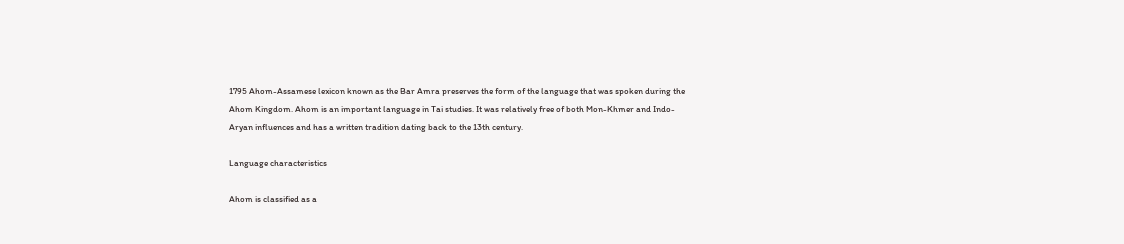1795 Ahom-Assamese lexicon known as the Bar Amra preserves the form of the language that was spoken during the Ahom Kingdom. Ahom is an important language in Tai studies. It was relatively free of both Mon-Khmer and Indo-Aryan influences and has a written tradition dating back to the 13th century.

Language characteristics

Ahom is classified as a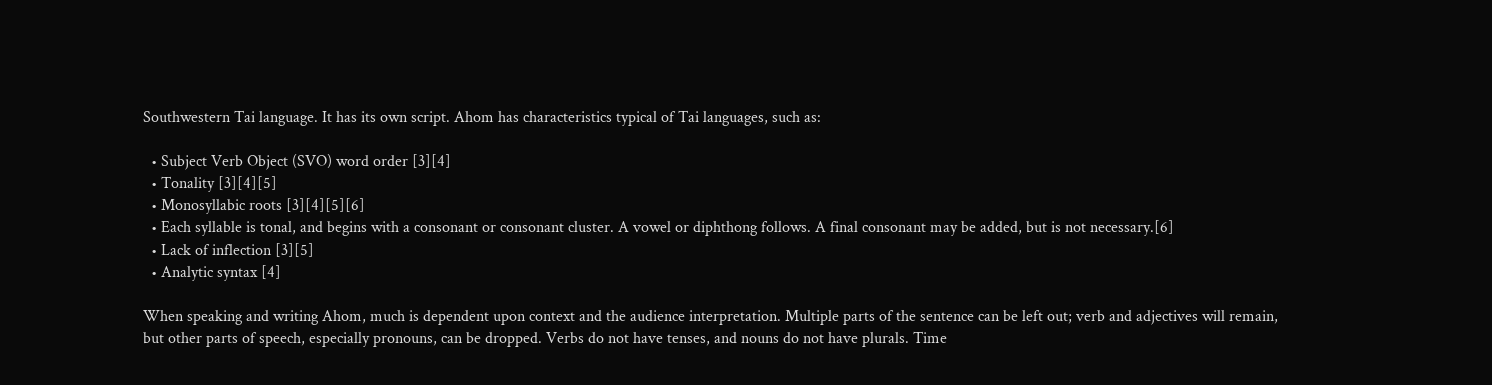Southwestern Tai language. It has its own script. Ahom has characteristics typical of Tai languages, such as:

  • Subject Verb Object (SVO) word order [3][4]
  • Tonality [3][4][5]
  • Monosyllabic roots [3][4][5][6]
  • Each syllable is tonal, and begins with a consonant or consonant cluster. A vowel or diphthong follows. A final consonant may be added, but is not necessary.[6]
  • Lack of inflection [3][5]
  • Analytic syntax [4]

When speaking and writing Ahom, much is dependent upon context and the audience interpretation. Multiple parts of the sentence can be left out; verb and adjectives will remain, but other parts of speech, especially pronouns, can be dropped. Verbs do not have tenses, and nouns do not have plurals. Time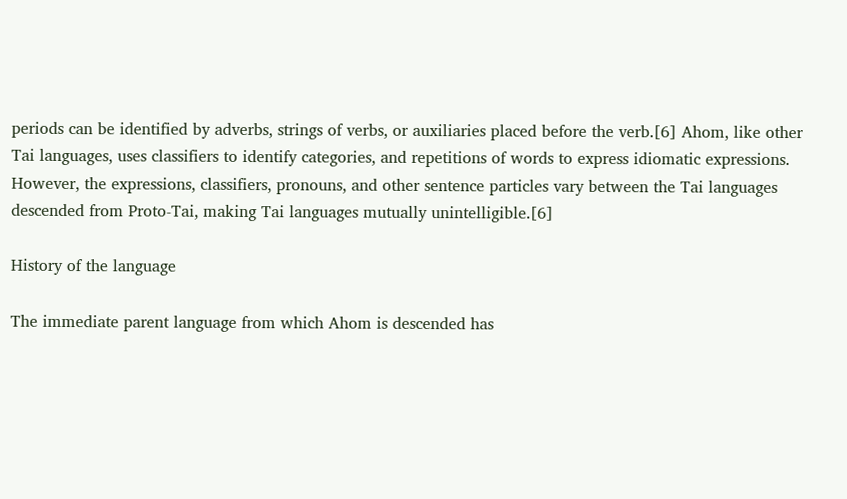periods can be identified by adverbs, strings of verbs, or auxiliaries placed before the verb.[6] Ahom, like other Tai languages, uses classifiers to identify categories, and repetitions of words to express idiomatic expressions. However, the expressions, classifiers, pronouns, and other sentence particles vary between the Tai languages descended from Proto-Tai, making Tai languages mutually unintelligible.[6]

History of the language

The immediate parent language from which Ahom is descended has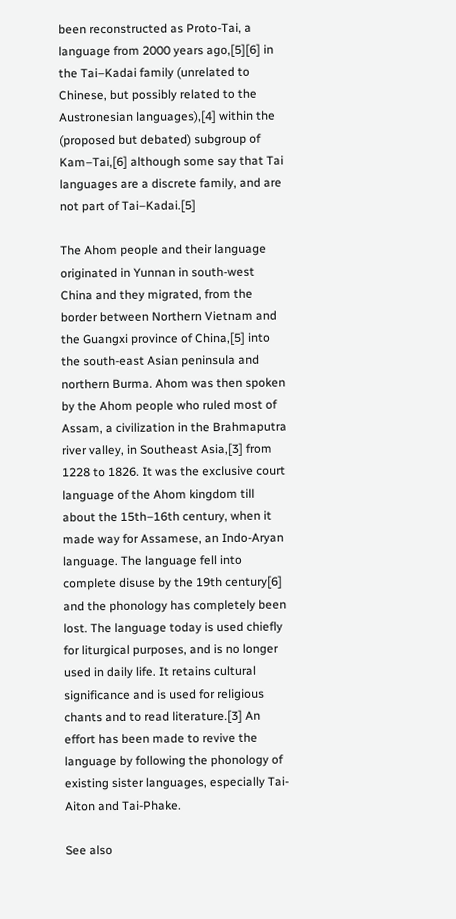been reconstructed as Proto-Tai, a language from 2000 years ago,[5][6] in the Tai–Kadai family (unrelated to Chinese, but possibly related to the Austronesian languages),[4] within the (proposed but debated) subgroup of Kam–Tai,[6] although some say that Tai languages are a discrete family, and are not part of Tai–Kadai.[5]

The Ahom people and their language originated in Yunnan in south-west China and they migrated, from the border between Northern Vietnam and the Guangxi province of China,[5] into the south-east Asian peninsula and northern Burma. Ahom was then spoken by the Ahom people who ruled most of Assam, a civilization in the Brahmaputra river valley, in Southeast Asia,[3] from 1228 to 1826. It was the exclusive court language of the Ahom kingdom till about the 15th–16th century, when it made way for Assamese, an Indo-Aryan language. The language fell into complete disuse by the 19th century[6] and the phonology has completely been lost. The language today is used chiefly for liturgical purposes, and is no longer used in daily life. It retains cultural significance and is used for religious chants and to read literature.[3] An effort has been made to revive the language by following the phonology of existing sister languages, especially Tai-Aiton and Tai-Phake.

See also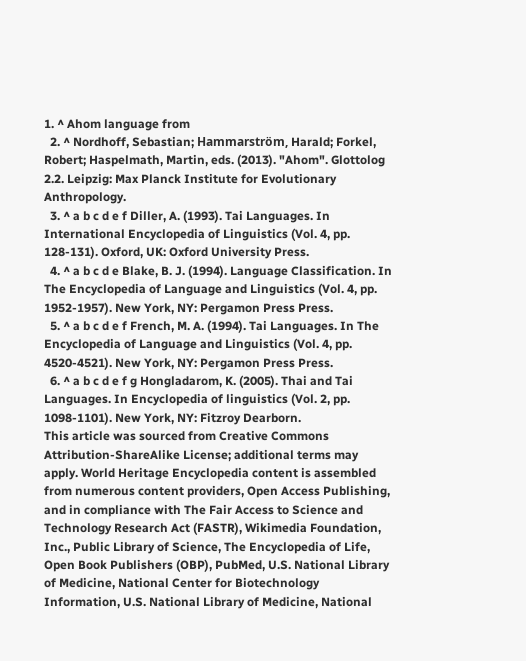1. ^ Ahom language from
  2. ^ Nordhoff, Sebastian; Hammarström, Harald; Forkel, Robert; Haspelmath, Martin, eds. (2013). "Ahom". Glottolog 2.2. Leipzig: Max Planck Institute for Evolutionary Anthropology.
  3. ^ a b c d e f Diller, A. (1993). Tai Languages. In International Encyclopedia of Linguistics (Vol. 4, pp. 128-131). Oxford, UK: Oxford University Press.
  4. ^ a b c d e Blake, B. J. (1994). Language Classification. In The Encyclopedia of Language and Linguistics (Vol. 4, pp. 1952-1957). New York, NY: Pergamon Press Press.
  5. ^ a b c d e f French, M. A. (1994). Tai Languages. In The Encyclopedia of Language and Linguistics (Vol. 4, pp. 4520-4521). New York, NY: Pergamon Press Press.
  6. ^ a b c d e f g Hongladarom, K. (2005). Thai and Tai Languages. In Encyclopedia of linguistics (Vol. 2, pp. 1098-1101). New York, NY: Fitzroy Dearborn.
This article was sourced from Creative Commons Attribution-ShareAlike License; additional terms may apply. World Heritage Encyclopedia content is assembled from numerous content providers, Open Access Publishing, and in compliance with The Fair Access to Science and Technology Research Act (FASTR), Wikimedia Foundation, Inc., Public Library of Science, The Encyclopedia of Life, Open Book Publishers (OBP), PubMed, U.S. National Library of Medicine, National Center for Biotechnology Information, U.S. National Library of Medicine, National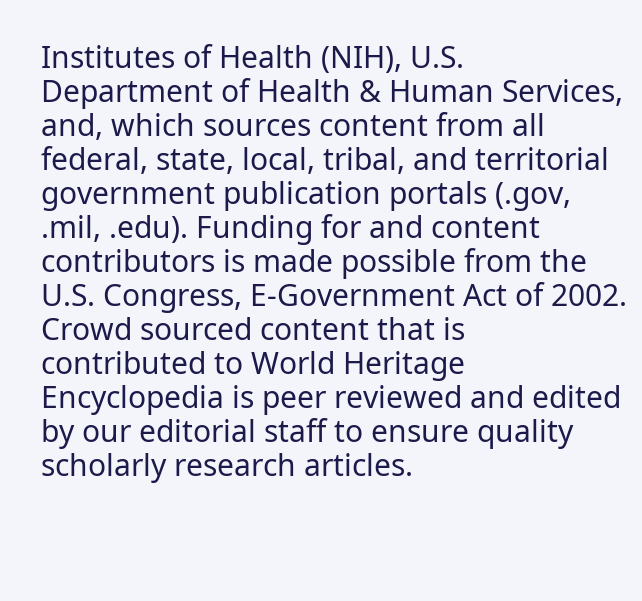Institutes of Health (NIH), U.S. Department of Health & Human Services, and, which sources content from all federal, state, local, tribal, and territorial government publication portals (.gov, .mil, .edu). Funding for and content contributors is made possible from the U.S. Congress, E-Government Act of 2002.
Crowd sourced content that is contributed to World Heritage Encyclopedia is peer reviewed and edited by our editorial staff to ensure quality scholarly research articles.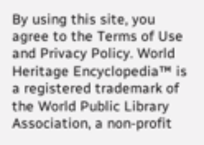By using this site, you agree to the Terms of Use and Privacy Policy. World Heritage Encyclopedia™ is a registered trademark of the World Public Library Association, a non-profit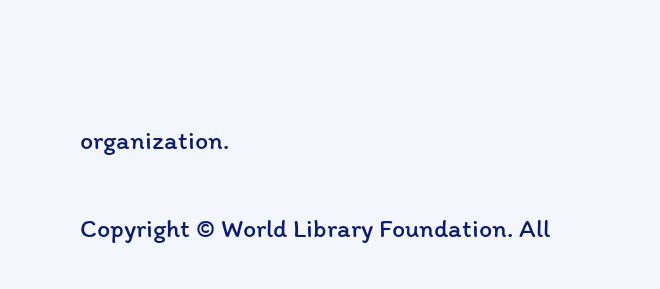organization.

Copyright © World Library Foundation. All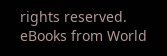rights reserved. eBooks from World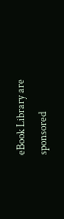eBook Library are sponsored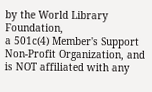by the World Library Foundation,
a 501c(4) Member's Support Non-Profit Organization, and is NOT affiliated with any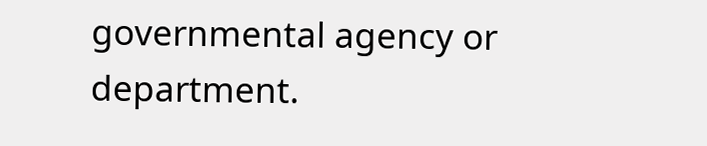governmental agency or department.